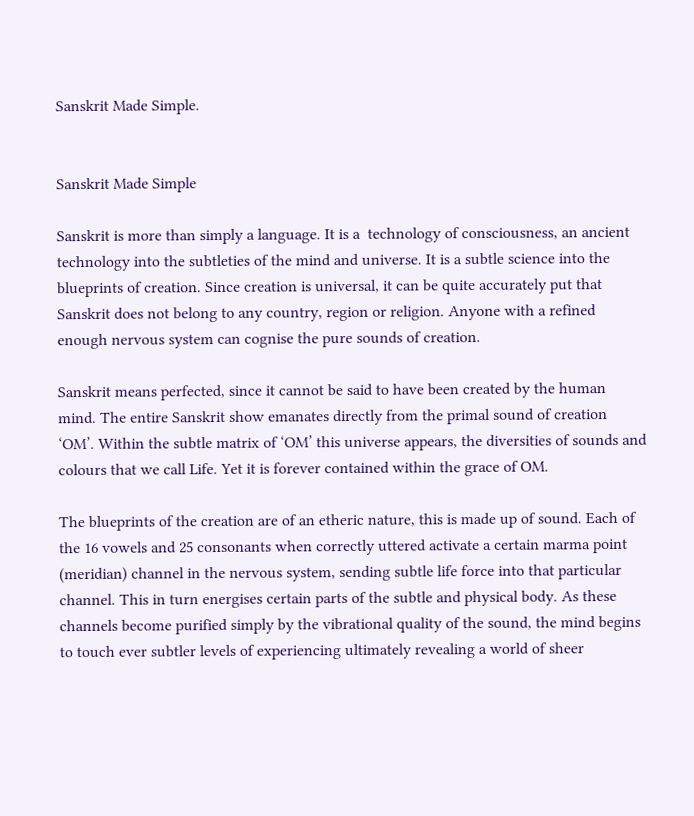Sanskrit Made Simple.


Sanskrit Made Simple

Sanskrit is more than simply a language. It is a  technology of consciousness, an ancient technology into the subtleties of the mind and universe. It is a subtle science into the blueprints of creation. Since creation is universal, it can be quite accurately put that Sanskrit does not belong to any country, region or religion. Anyone with a refined enough nervous system can cognise the pure sounds of creation.

Sanskrit means perfected, since it cannot be said to have been created by the human mind. The entire Sanskrit show emanates directly from the primal sound of creation ‘OM’. Within the subtle matrix of ‘OM’ this universe appears, the diversities of sounds and colours that we call Life. Yet it is forever contained within the grace of OM.

The blueprints of the creation are of an etheric nature, this is made up of sound. Each of the 16 vowels and 25 consonants when correctly uttered activate a certain marma point (meridian) channel in the nervous system, sending subtle life force into that particular channel. This in turn energises certain parts of the subtle and physical body. As these channels become purified simply by the vibrational quality of the sound, the mind begins to touch ever subtler levels of experiencing ultimately revealing a world of sheer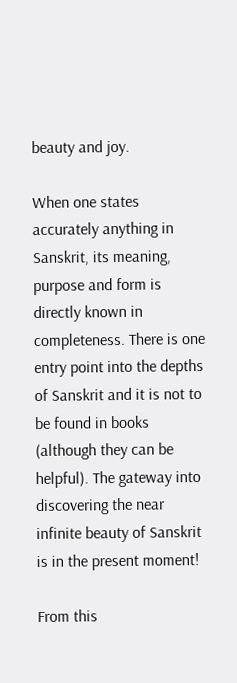beauty and joy.

When one states accurately anything in Sanskrit, its meaning, purpose and form is directly known in completeness. There is one entry point into the depths of Sanskrit and it is not to be found in books (although they can be helpful). The gateway into discovering the near infinite beauty of Sanskrit is in the present moment!

From this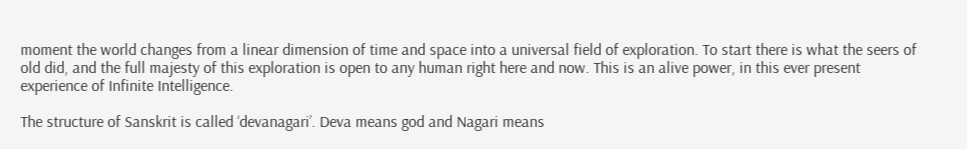moment the world changes from a linear dimension of time and space into a universal field of exploration. To start there is what the seers of old did, and the full majesty of this exploration is open to any human right here and now. This is an alive power, in this ever present experience of Infinite Intelligence.

The structure of Sanskrit is called ‘devanagari’. Deva means god and Nagari means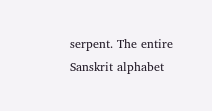serpent. The entire Sanskrit alphabet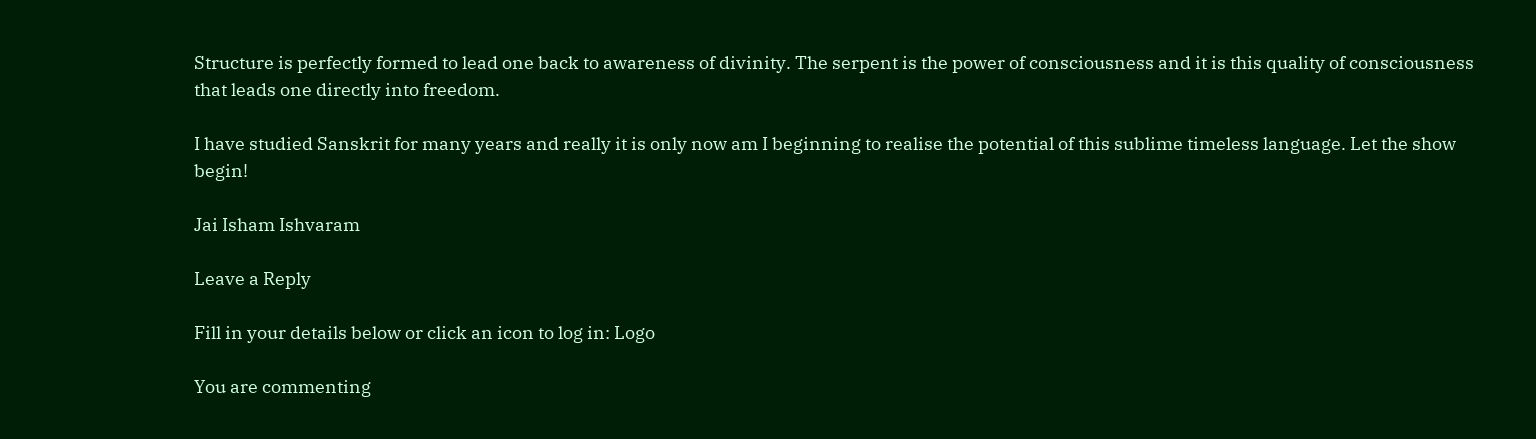Structure is perfectly formed to lead one back to awareness of divinity. The serpent is the power of consciousness and it is this quality of consciousness that leads one directly into freedom.

I have studied Sanskrit for many years and really it is only now am I beginning to realise the potential of this sublime timeless language. Let the show begin!

Jai Isham Ishvaram

Leave a Reply

Fill in your details below or click an icon to log in: Logo

You are commenting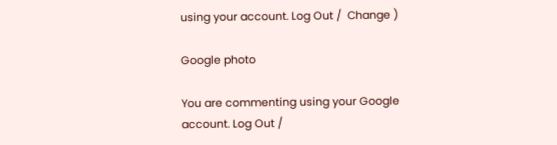using your account. Log Out /  Change )

Google photo

You are commenting using your Google account. Log Out /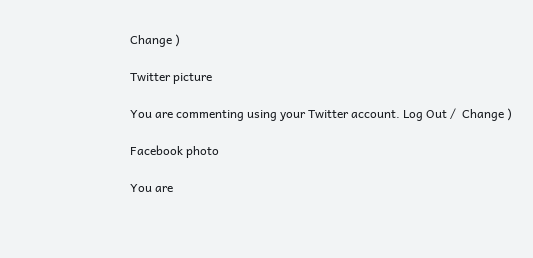Change )

Twitter picture

You are commenting using your Twitter account. Log Out /  Change )

Facebook photo

You are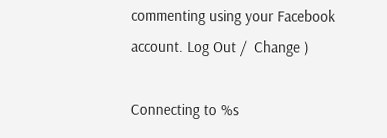commenting using your Facebook account. Log Out /  Change )

Connecting to %s